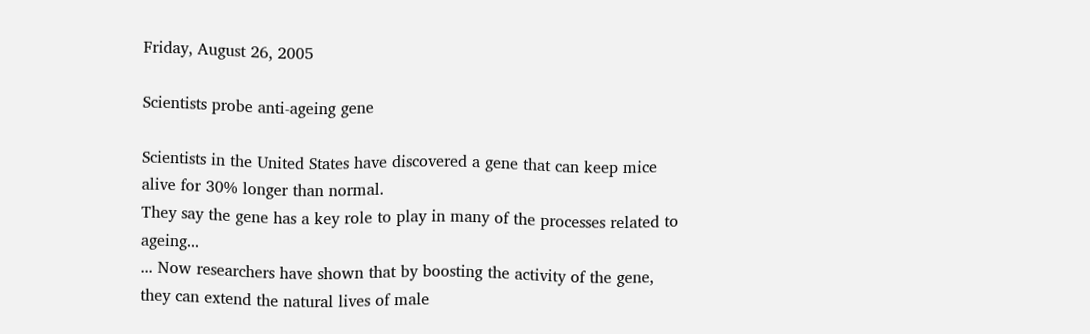Friday, August 26, 2005

Scientists probe anti-ageing gene

Scientists in the United States have discovered a gene that can keep mice alive for 30% longer than normal.
They say the gene has a key role to play in many of the processes related to ageing...
... Now researchers have shown that by boosting the activity of the gene, they can extend the natural lives of male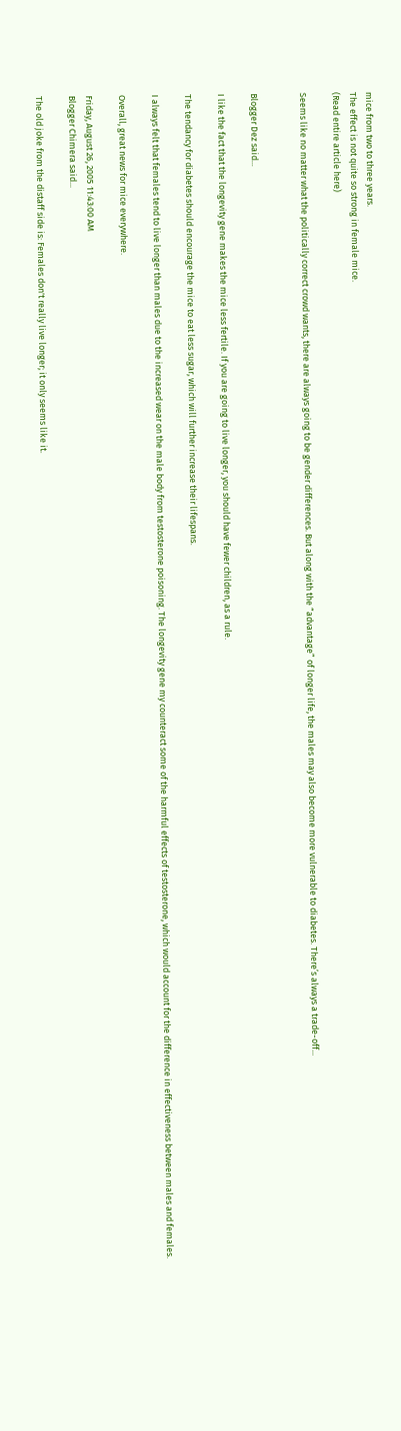mice from two to three years.
The effect is not quite so strong in female mice.
(Read entire article here)

Seems like no matter what the politically correct crowd wants, there are always going to be gender differences. But along with the “advantage” of longer life, the males may also become more vulnerable to diabetes. There’s always a trade-off...


Blogger Dez said...

I like the fact that the longevity gene makes the mice less fertile. If you are going to live longer, you should have fewer children, as a rule.

The tendancy for diabetes should encourage the mice to eat less sugar, which will further increase their lifespans.

I always felt that females tend to live longer than males due to the increased wear on the male body from testosterone poisoning. The longevity gene my counteract some of the harmful effects of testosterone, which would account for the difference in effectiveness between males and females.

Overall, great news for mice everywhere.

Friday, August 26, 2005 11:43:00 AM
Blogger Chimera said...

The old joke from the distaff side is: Females don't really live longer; it only seems like it.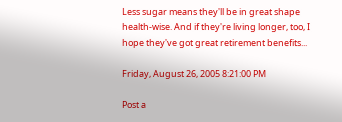Less sugar means they'll be in great shape health-wise. And if they're living longer, too, I hope they've got great retirement benefits...

Friday, August 26, 2005 8:21:00 PM

Post a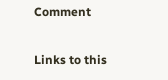Comment

Links to this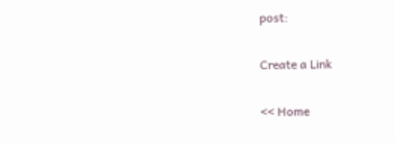post:

Create a Link

<< Home